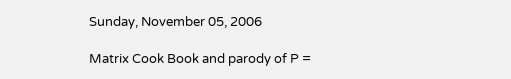Sunday, November 05, 2006

Matrix Cook Book and parody of P =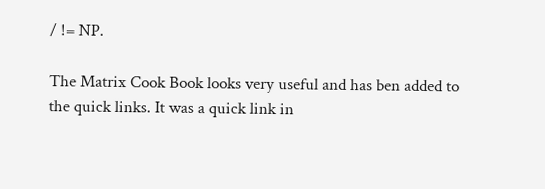/ != NP.

The Matrix Cook Book looks very useful and has ben added to the quick links. It was a quick link in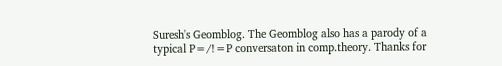Suresh's Geomblog. The Geomblog also has a parody of a typical P=/!=P conversaton in comp.theory. Thanks for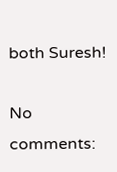both Suresh!

No comments: